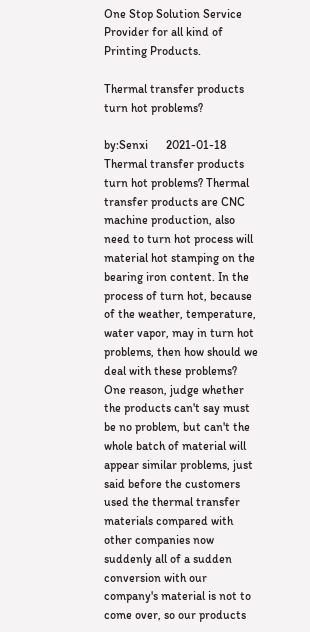One Stop Solution Service Provider for all kind of Printing Products.

Thermal transfer products turn hot problems?

by:Senxi      2021-01-18
Thermal transfer products turn hot problems? Thermal transfer products are CNC machine production, also need to turn hot process will material hot stamping on the bearing iron content. In the process of turn hot, because of the weather, temperature, water vapor, may in turn hot problems, then how should we deal with these problems? One reason, judge whether the products can't say must be no problem, but can't the whole batch of material will appear similar problems, just said before the customers used the thermal transfer materials compared with other companies now suddenly all of a sudden conversion with our company's material is not to come over, so our products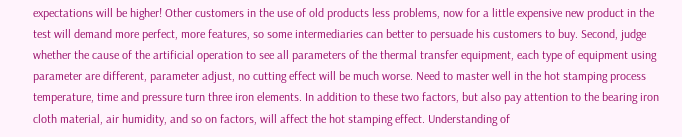expectations will be higher! Other customers in the use of old products less problems, now for a little expensive new product in the test will demand more perfect, more features, so some intermediaries can better to persuade his customers to buy. Second, judge whether the cause of the artificial operation to see all parameters of the thermal transfer equipment, each type of equipment using parameter are different, parameter adjust, no cutting effect will be much worse. Need to master well in the hot stamping process temperature, time and pressure turn three iron elements. In addition to these two factors, but also pay attention to the bearing iron cloth material, air humidity, and so on factors, will affect the hot stamping effect. Understanding of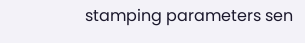stamping parameters sen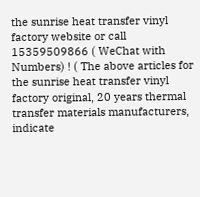the sunrise heat transfer vinyl factory website or call 15359509866 ( WeChat with Numbers) ! ( The above articles for the sunrise heat transfer vinyl factory original, 20 years thermal transfer materials manufacturers, indicate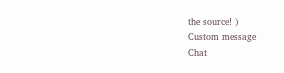the source! )
Custom message
Chat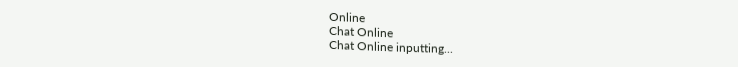Online
Chat Online
Chat Online inputting...